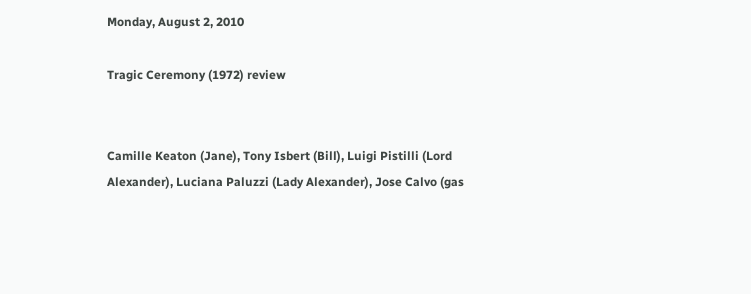Monday, August 2, 2010

Tragic Ceremony (1972) review


Camille Keaton (Jane), Tony Isbert (Bill), Luigi Pistilli (Lord Alexander), Luciana Paluzzi (Lady Alexander), Jose Calvo (gas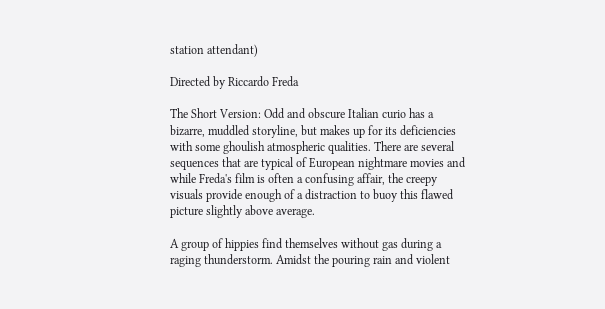station attendant)

Directed by Riccardo Freda

The Short Version: Odd and obscure Italian curio has a bizarre, muddled storyline, but makes up for its deficiencies with some ghoulish atmospheric qualities. There are several sequences that are typical of European nightmare movies and while Freda's film is often a confusing affair, the creepy visuals provide enough of a distraction to buoy this flawed picture slightly above average.

A group of hippies find themselves without gas during a raging thunderstorm. Amidst the pouring rain and violent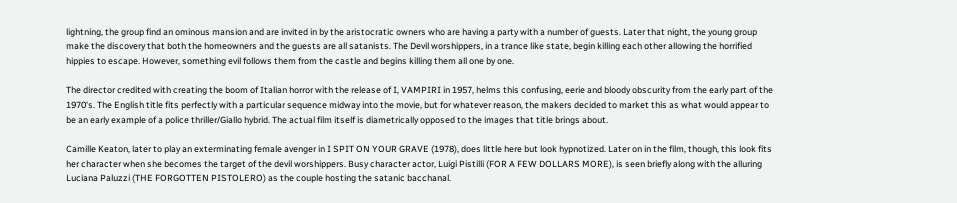lightning, the group find an ominous mansion and are invited in by the aristocratic owners who are having a party with a number of guests. Later that night, the young group make the discovery that both the homeowners and the guests are all satanists. The Devil worshippers, in a trance like state, begin killing each other allowing the horrified hippies to escape. However, something evil follows them from the castle and begins killing them all one by one.

The director credited with creating the boom of Italian horror with the release of I, VAMPIRI in 1957, helms this confusing, eerie and bloody obscurity from the early part of the 1970's. The English title fits perfectly with a particular sequence midway into the movie, but for whatever reason, the makers decided to market this as what would appear to be an early example of a police thriller/Giallo hybrid. The actual film itself is diametrically opposed to the images that title brings about.

Camille Keaton, later to play an exterminating female avenger in I SPIT ON YOUR GRAVE (1978), does little here but look hypnotized. Later on in the film, though, this look fits her character when she becomes the target of the devil worshippers. Busy character actor, Luigi Pistilli (FOR A FEW DOLLARS MORE), is seen briefly along with the alluring Luciana Paluzzi (THE FORGOTTEN PISTOLERO) as the couple hosting the satanic bacchanal.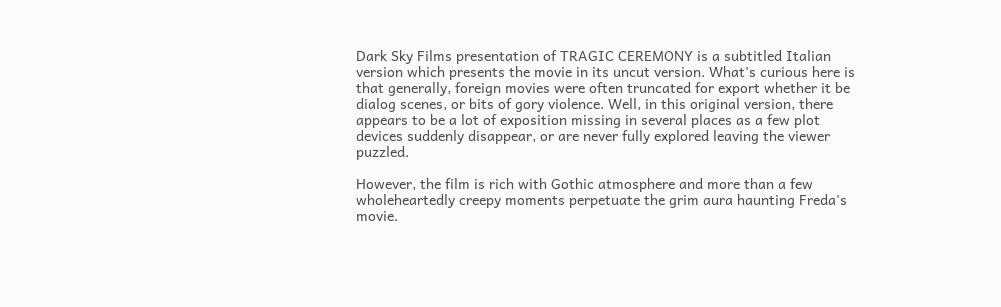Dark Sky Films presentation of TRAGIC CEREMONY is a subtitled Italian version which presents the movie in its uncut version. What's curious here is that generally, foreign movies were often truncated for export whether it be dialog scenes, or bits of gory violence. Well, in this original version, there appears to be a lot of exposition missing in several places as a few plot devices suddenly disappear, or are never fully explored leaving the viewer puzzled.

However, the film is rich with Gothic atmosphere and more than a few wholeheartedly creepy moments perpetuate the grim aura haunting Freda's movie.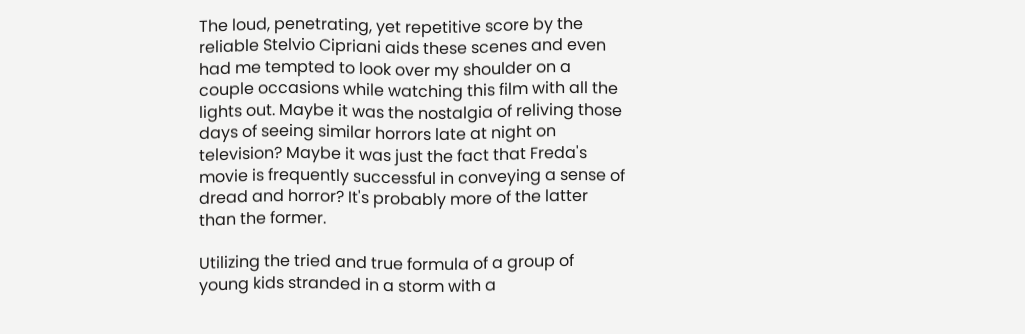The loud, penetrating, yet repetitive score by the reliable Stelvio Cipriani aids these scenes and even had me tempted to look over my shoulder on a couple occasions while watching this film with all the lights out. Maybe it was the nostalgia of reliving those days of seeing similar horrors late at night on television? Maybe it was just the fact that Freda's movie is frequently successful in conveying a sense of dread and horror? It's probably more of the latter than the former.

Utilizing the tried and true formula of a group of young kids stranded in a storm with a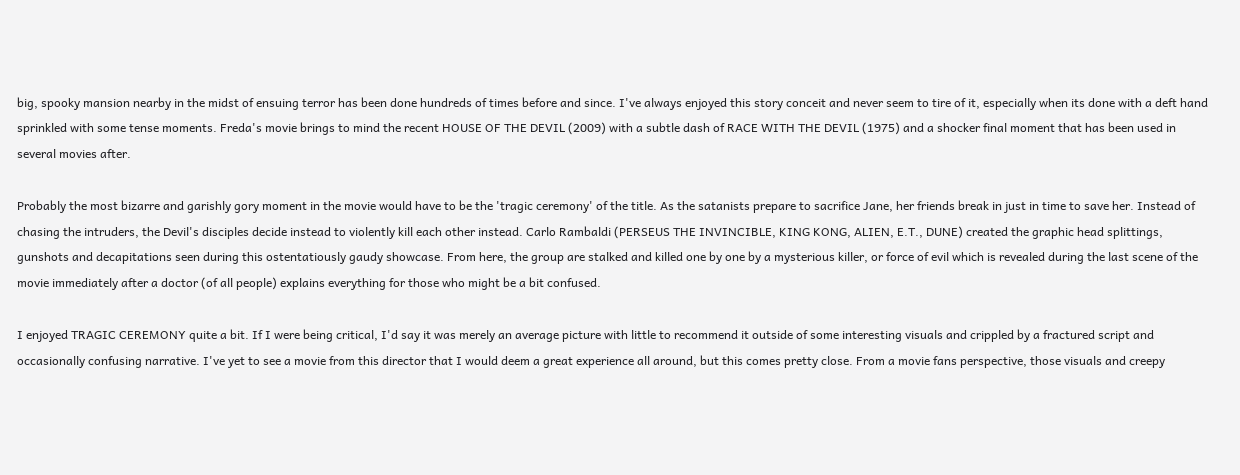big, spooky mansion nearby in the midst of ensuing terror has been done hundreds of times before and since. I've always enjoyed this story conceit and never seem to tire of it, especially when its done with a deft hand sprinkled with some tense moments. Freda's movie brings to mind the recent HOUSE OF THE DEVIL (2009) with a subtle dash of RACE WITH THE DEVIL (1975) and a shocker final moment that has been used in several movies after.

Probably the most bizarre and garishly gory moment in the movie would have to be the 'tragic ceremony' of the title. As the satanists prepare to sacrifice Jane, her friends break in just in time to save her. Instead of chasing the intruders, the Devil's disciples decide instead to violently kill each other instead. Carlo Rambaldi (PERSEUS THE INVINCIBLE, KING KONG, ALIEN, E.T., DUNE) created the graphic head splittings, gunshots and decapitations seen during this ostentatiously gaudy showcase. From here, the group are stalked and killed one by one by a mysterious killer, or force of evil which is revealed during the last scene of the movie immediately after a doctor (of all people) explains everything for those who might be a bit confused.

I enjoyed TRAGIC CEREMONY quite a bit. If I were being critical, I'd say it was merely an average picture with little to recommend it outside of some interesting visuals and crippled by a fractured script and occasionally confusing narrative. I've yet to see a movie from this director that I would deem a great experience all around, but this comes pretty close. From a movie fans perspective, those visuals and creepy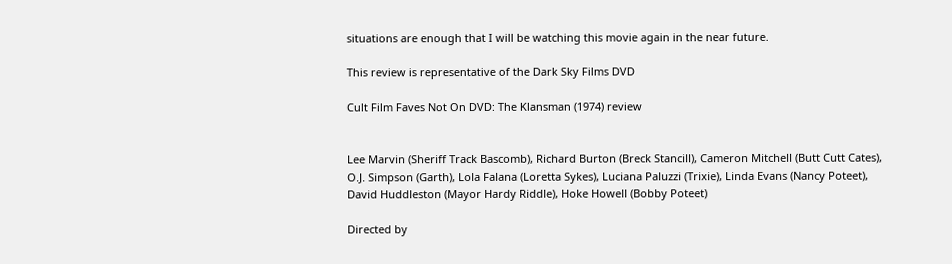situations are enough that I will be watching this movie again in the near future.

This review is representative of the Dark Sky Films DVD

Cult Film Faves Not On DVD: The Klansman (1974) review


Lee Marvin (Sheriff Track Bascomb), Richard Burton (Breck Stancill), Cameron Mitchell (Butt Cutt Cates), O.J. Simpson (Garth), Lola Falana (Loretta Sykes), Luciana Paluzzi (Trixie), Linda Evans (Nancy Poteet), David Huddleston (Mayor Hardy Riddle), Hoke Howell (Bobby Poteet)

Directed by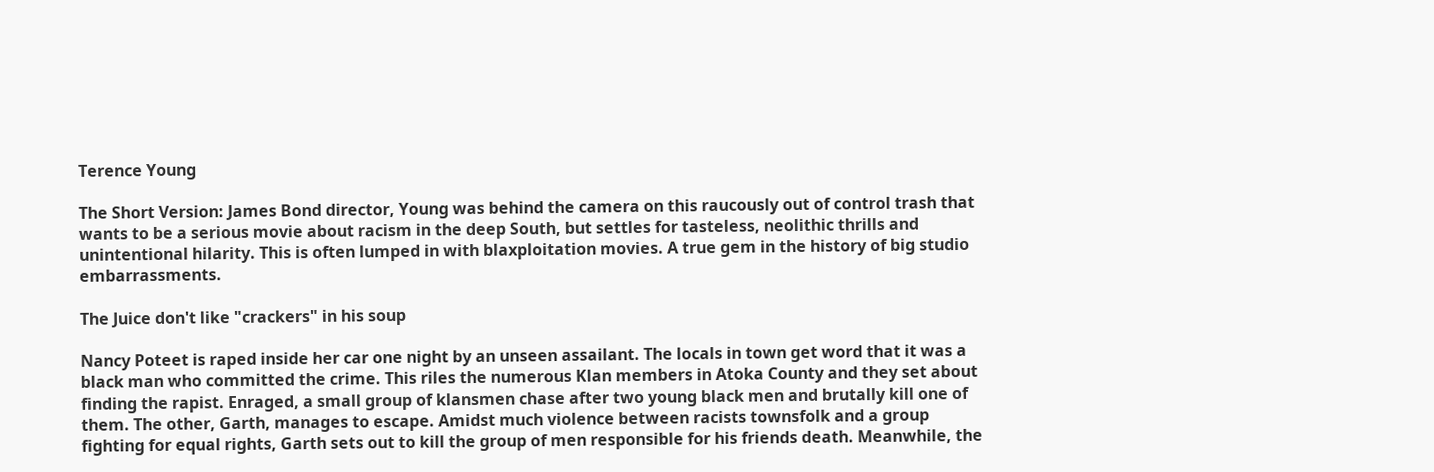Terence Young

The Short Version: James Bond director, Young was behind the camera on this raucously out of control trash that wants to be a serious movie about racism in the deep South, but settles for tasteless, neolithic thrills and unintentional hilarity. This is often lumped in with blaxploitation movies. A true gem in the history of big studio embarrassments.

The Juice don't like "crackers" in his soup

Nancy Poteet is raped inside her car one night by an unseen assailant. The locals in town get word that it was a black man who committed the crime. This riles the numerous Klan members in Atoka County and they set about finding the rapist. Enraged, a small group of klansmen chase after two young black men and brutally kill one of them. The other, Garth, manages to escape. Amidst much violence between racists townsfolk and a group fighting for equal rights, Garth sets out to kill the group of men responsible for his friends death. Meanwhile, the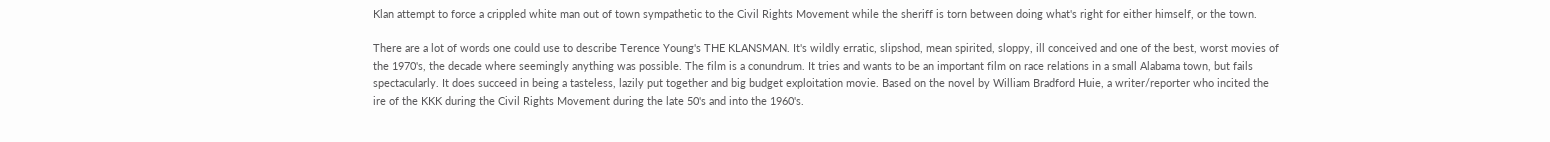Klan attempt to force a crippled white man out of town sympathetic to the Civil Rights Movement while the sheriff is torn between doing what's right for either himself, or the town.

There are a lot of words one could use to describe Terence Young's THE KLANSMAN. It's wildly erratic, slipshod, mean spirited, sloppy, ill conceived and one of the best, worst movies of the 1970's, the decade where seemingly anything was possible. The film is a conundrum. It tries and wants to be an important film on race relations in a small Alabama town, but fails spectacularly. It does succeed in being a tasteless, lazily put together and big budget exploitation movie. Based on the novel by William Bradford Huie, a writer/reporter who incited the ire of the KKK during the Civil Rights Movement during the late 50's and into the 1960's.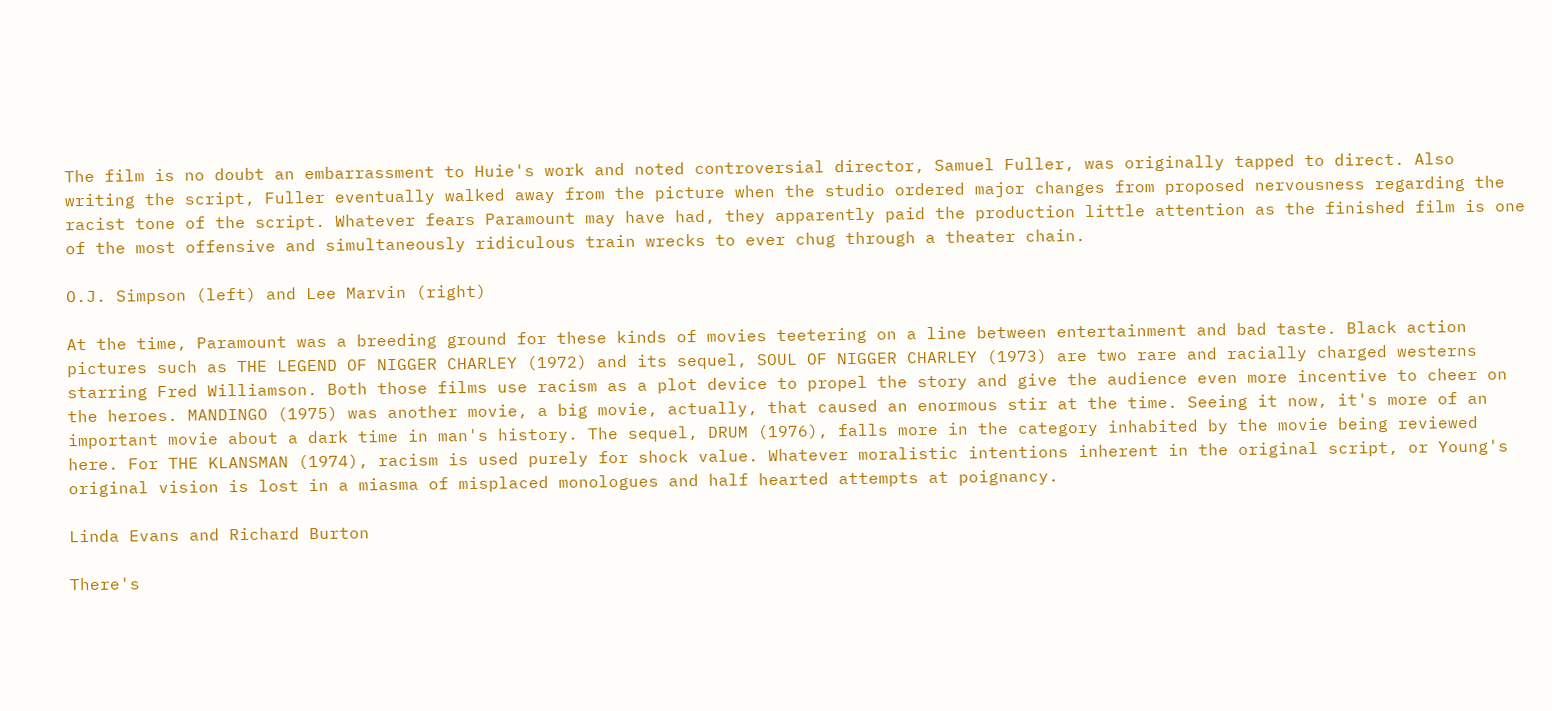The film is no doubt an embarrassment to Huie's work and noted controversial director, Samuel Fuller, was originally tapped to direct. Also writing the script, Fuller eventually walked away from the picture when the studio ordered major changes from proposed nervousness regarding the racist tone of the script. Whatever fears Paramount may have had, they apparently paid the production little attention as the finished film is one of the most offensive and simultaneously ridiculous train wrecks to ever chug through a theater chain.

O.J. Simpson (left) and Lee Marvin (right)

At the time, Paramount was a breeding ground for these kinds of movies teetering on a line between entertainment and bad taste. Black action pictures such as THE LEGEND OF NIGGER CHARLEY (1972) and its sequel, SOUL OF NIGGER CHARLEY (1973) are two rare and racially charged westerns starring Fred Williamson. Both those films use racism as a plot device to propel the story and give the audience even more incentive to cheer on the heroes. MANDINGO (1975) was another movie, a big movie, actually, that caused an enormous stir at the time. Seeing it now, it's more of an important movie about a dark time in man's history. The sequel, DRUM (1976), falls more in the category inhabited by the movie being reviewed here. For THE KLANSMAN (1974), racism is used purely for shock value. Whatever moralistic intentions inherent in the original script, or Young's original vision is lost in a miasma of misplaced monologues and half hearted attempts at poignancy.

Linda Evans and Richard Burton

There's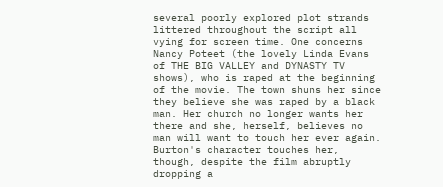several poorly explored plot strands littered throughout the script all vying for screen time. One concerns Nancy Poteet (the lovely Linda Evans of THE BIG VALLEY and DYNASTY TV shows), who is raped at the beginning of the movie. The town shuns her since they believe she was raped by a black man. Her church no longer wants her there and she, herself, believes no man will want to touch her ever again. Burton's character touches her, though, despite the film abruptly dropping a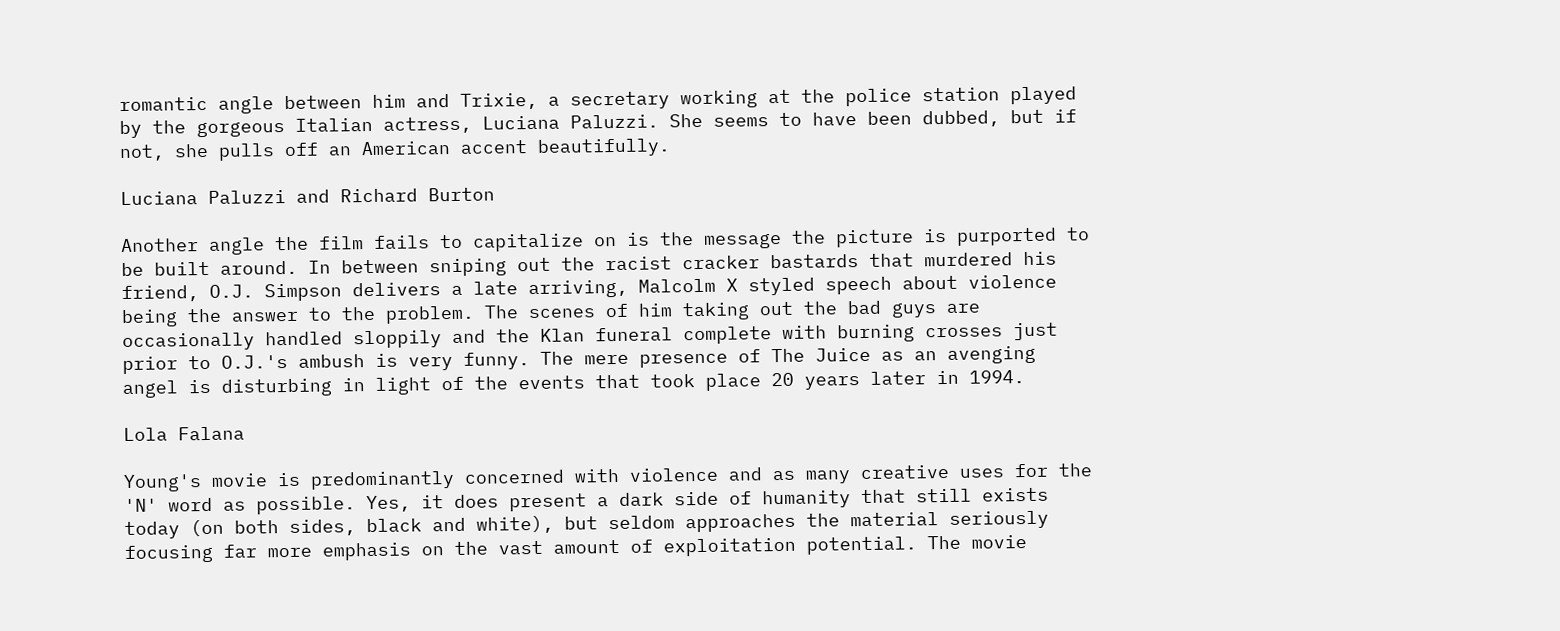romantic angle between him and Trixie, a secretary working at the police station played by the gorgeous Italian actress, Luciana Paluzzi. She seems to have been dubbed, but if not, she pulls off an American accent beautifully.

Luciana Paluzzi and Richard Burton

Another angle the film fails to capitalize on is the message the picture is purported to be built around. In between sniping out the racist cracker bastards that murdered his friend, O.J. Simpson delivers a late arriving, Malcolm X styled speech about violence being the answer to the problem. The scenes of him taking out the bad guys are occasionally handled sloppily and the Klan funeral complete with burning crosses just prior to O.J.'s ambush is very funny. The mere presence of The Juice as an avenging angel is disturbing in light of the events that took place 20 years later in 1994.

Lola Falana

Young's movie is predominantly concerned with violence and as many creative uses for the 'N' word as possible. Yes, it does present a dark side of humanity that still exists today (on both sides, black and white), but seldom approaches the material seriously focusing far more emphasis on the vast amount of exploitation potential. The movie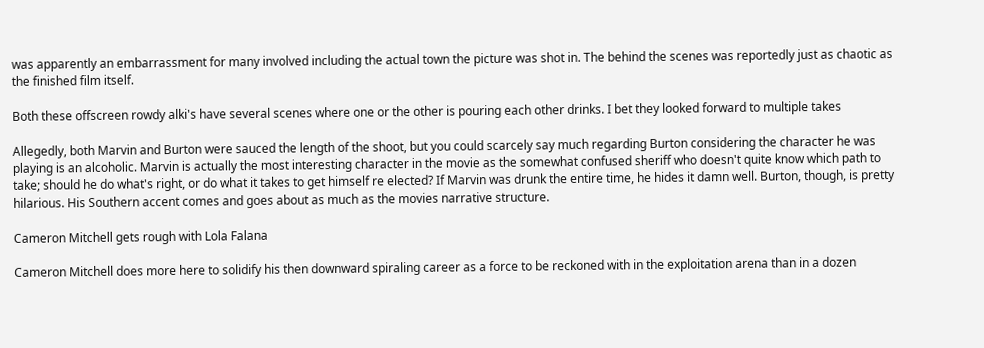was apparently an embarrassment for many involved including the actual town the picture was shot in. The behind the scenes was reportedly just as chaotic as the finished film itself.

Both these offscreen rowdy alki's have several scenes where one or the other is pouring each other drinks. I bet they looked forward to multiple takes

Allegedly, both Marvin and Burton were sauced the length of the shoot, but you could scarcely say much regarding Burton considering the character he was playing is an alcoholic. Marvin is actually the most interesting character in the movie as the somewhat confused sheriff who doesn't quite know which path to take; should he do what's right, or do what it takes to get himself re elected? If Marvin was drunk the entire time, he hides it damn well. Burton, though, is pretty hilarious. His Southern accent comes and goes about as much as the movies narrative structure.

Cameron Mitchell gets rough with Lola Falana

Cameron Mitchell does more here to solidify his then downward spiraling career as a force to be reckoned with in the exploitation arena than in a dozen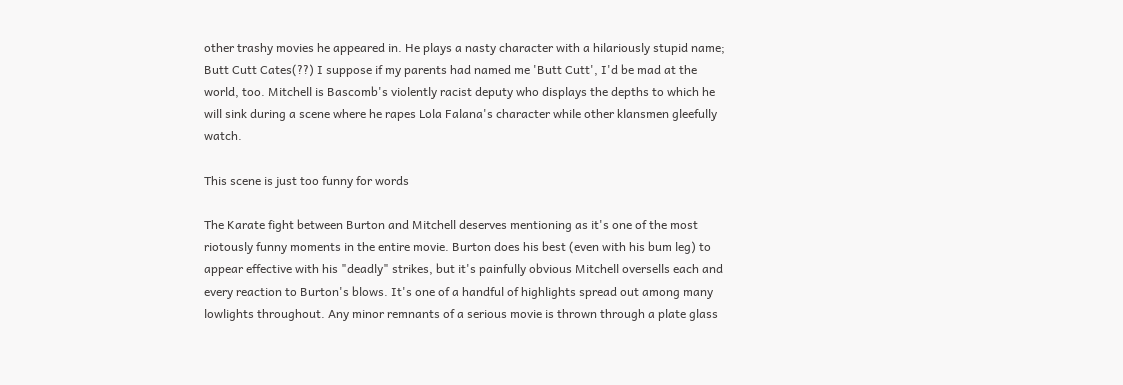other trashy movies he appeared in. He plays a nasty character with a hilariously stupid name; Butt Cutt Cates(??) I suppose if my parents had named me 'Butt Cutt', I'd be mad at the world, too. Mitchell is Bascomb's violently racist deputy who displays the depths to which he will sink during a scene where he rapes Lola Falana's character while other klansmen gleefully watch.

This scene is just too funny for words

The Karate fight between Burton and Mitchell deserves mentioning as it's one of the most riotously funny moments in the entire movie. Burton does his best (even with his bum leg) to appear effective with his "deadly" strikes, but it's painfully obvious Mitchell oversells each and every reaction to Burton's blows. It's one of a handful of highlights spread out among many lowlights throughout. Any minor remnants of a serious movie is thrown through a plate glass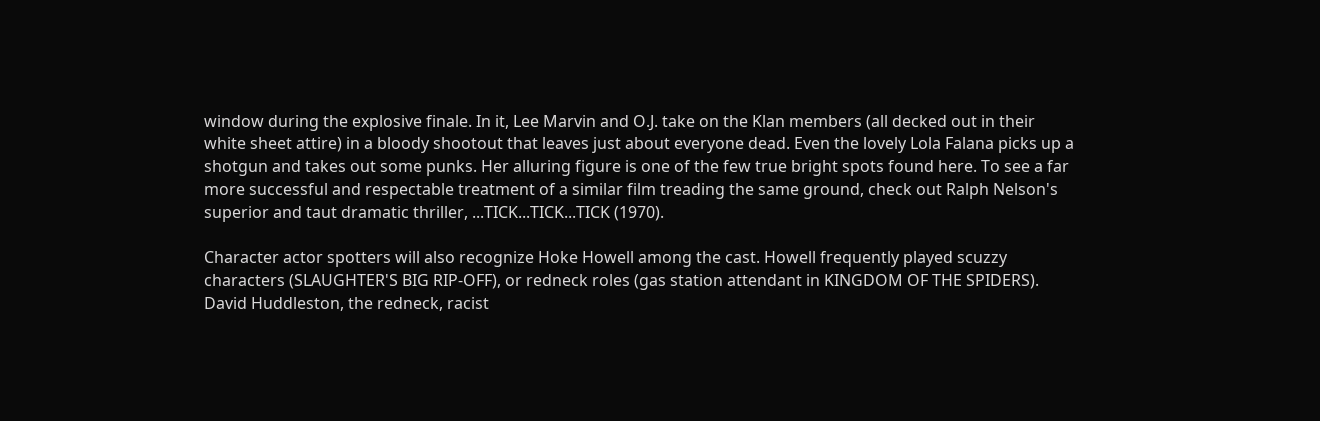window during the explosive finale. In it, Lee Marvin and O.J. take on the Klan members (all decked out in their white sheet attire) in a bloody shootout that leaves just about everyone dead. Even the lovely Lola Falana picks up a shotgun and takes out some punks. Her alluring figure is one of the few true bright spots found here. To see a far more successful and respectable treatment of a similar film treading the same ground, check out Ralph Nelson's superior and taut dramatic thriller, ...TICK...TICK...TICK (1970).

Character actor spotters will also recognize Hoke Howell among the cast. Howell frequently played scuzzy characters (SLAUGHTER'S BIG RIP-OFF), or redneck roles (gas station attendant in KINGDOM OF THE SPIDERS). David Huddleston, the redneck, racist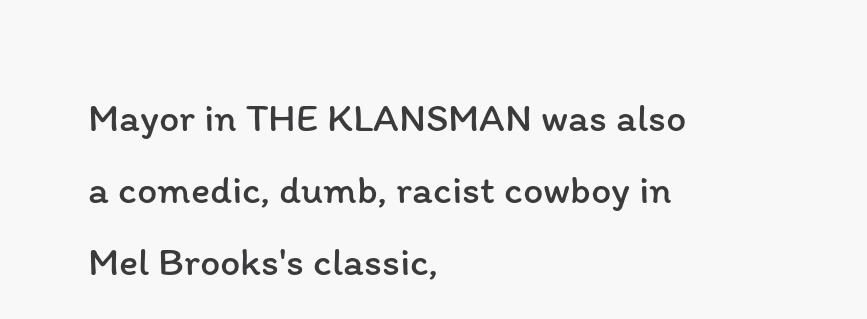Mayor in THE KLANSMAN was also a comedic, dumb, racist cowboy in Mel Brooks's classic,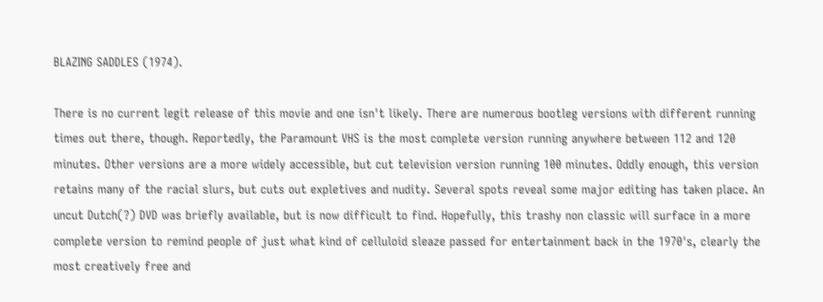BLAZING SADDLES (1974).

There is no current legit release of this movie and one isn't likely. There are numerous bootleg versions with different running times out there, though. Reportedly, the Paramount VHS is the most complete version running anywhere between 112 and 120 minutes. Other versions are a more widely accessible, but cut television version running 100 minutes. Oddly enough, this version retains many of the racial slurs, but cuts out expletives and nudity. Several spots reveal some major editing has taken place. An uncut Dutch(?) DVD was briefly available, but is now difficult to find. Hopefully, this trashy non classic will surface in a more complete version to remind people of just what kind of celluloid sleaze passed for entertainment back in the 1970's, clearly the most creatively free and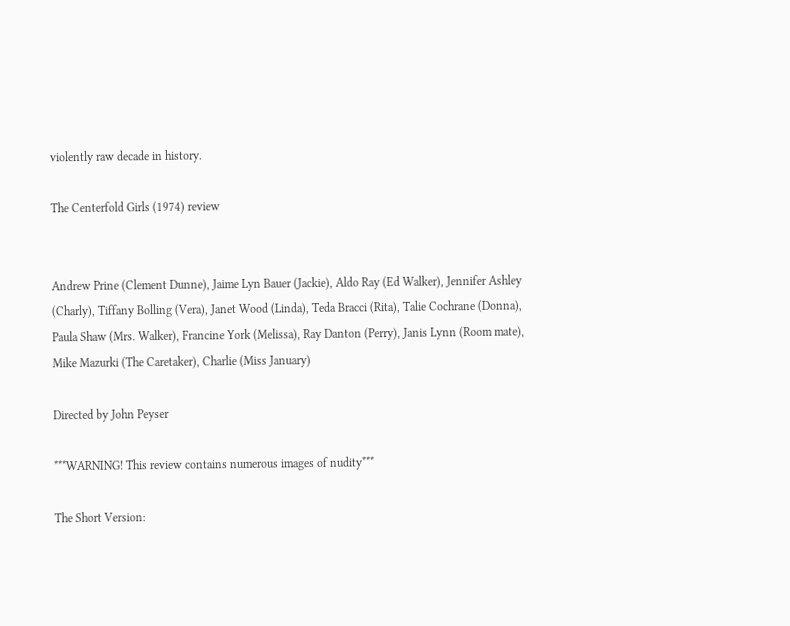violently raw decade in history.

The Centerfold Girls (1974) review


Andrew Prine (Clement Dunne), Jaime Lyn Bauer (Jackie), Aldo Ray (Ed Walker), Jennifer Ashley (Charly), Tiffany Bolling (Vera), Janet Wood (Linda), Teda Bracci (Rita), Talie Cochrane (Donna), Paula Shaw (Mrs. Walker), Francine York (Melissa), Ray Danton (Perry), Janis Lynn (Room mate), Mike Mazurki (The Caretaker), Charlie (Miss January)

Directed by John Peyser

***WARNING! This review contains numerous images of nudity***

The Short Version: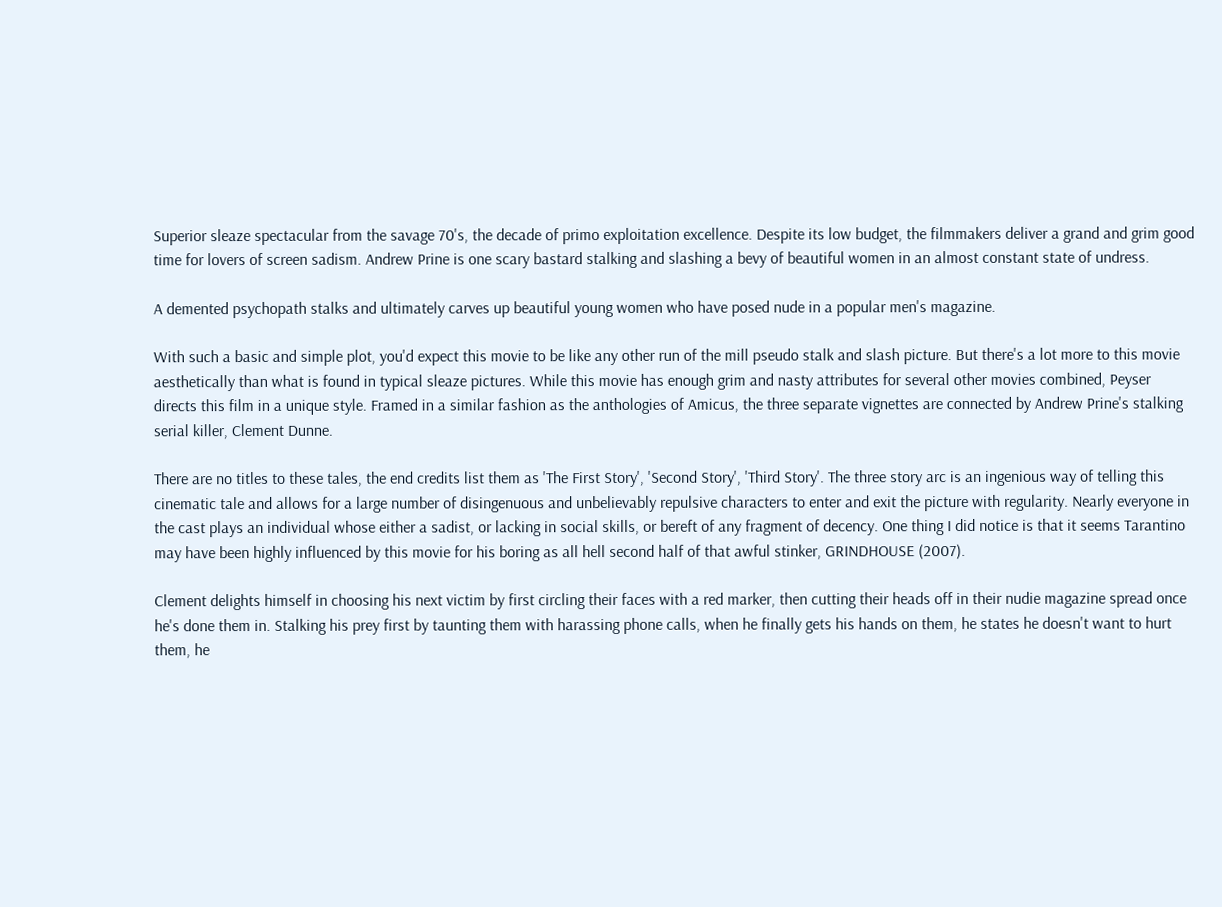Superior sleaze spectacular from the savage 70's, the decade of primo exploitation excellence. Despite its low budget, the filmmakers deliver a grand and grim good time for lovers of screen sadism. Andrew Prine is one scary bastard stalking and slashing a bevy of beautiful women in an almost constant state of undress.

A demented psychopath stalks and ultimately carves up beautiful young women who have posed nude in a popular men's magazine.

With such a basic and simple plot, you'd expect this movie to be like any other run of the mill pseudo stalk and slash picture. But there's a lot more to this movie aesthetically than what is found in typical sleaze pictures. While this movie has enough grim and nasty attributes for several other movies combined, Peyser directs this film in a unique style. Framed in a similar fashion as the anthologies of Amicus, the three separate vignettes are connected by Andrew Prine's stalking serial killer, Clement Dunne.

There are no titles to these tales, the end credits list them as 'The First Story', 'Second Story', 'Third Story'. The three story arc is an ingenious way of telling this cinematic tale and allows for a large number of disingenuous and unbelievably repulsive characters to enter and exit the picture with regularity. Nearly everyone in the cast plays an individual whose either a sadist, or lacking in social skills, or bereft of any fragment of decency. One thing I did notice is that it seems Tarantino may have been highly influenced by this movie for his boring as all hell second half of that awful stinker, GRINDHOUSE (2007).

Clement delights himself in choosing his next victim by first circling their faces with a red marker, then cutting their heads off in their nudie magazine spread once he's done them in. Stalking his prey first by taunting them with harassing phone calls, when he finally gets his hands on them, he states he doesn't want to hurt them, he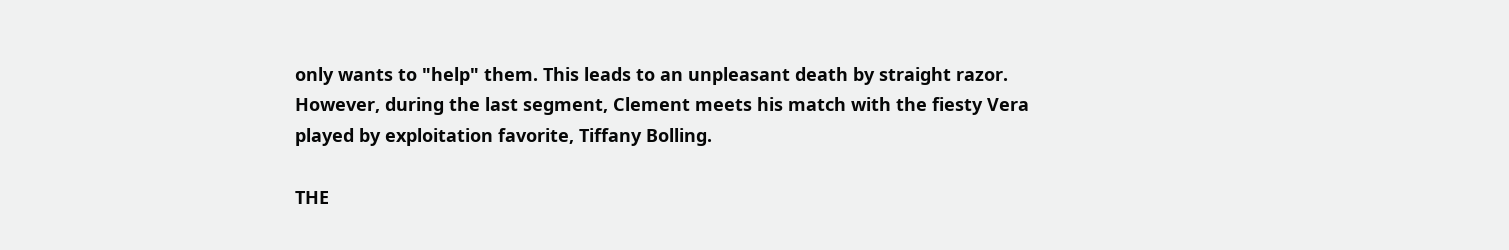only wants to "help" them. This leads to an unpleasant death by straight razor. However, during the last segment, Clement meets his match with the fiesty Vera played by exploitation favorite, Tiffany Bolling.

THE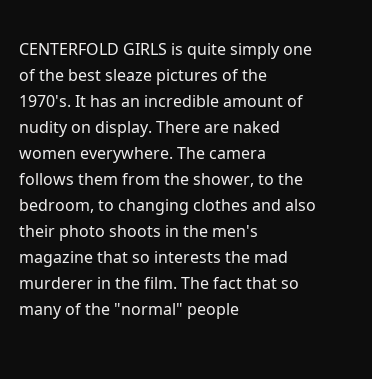CENTERFOLD GIRLS is quite simply one of the best sleaze pictures of the 1970's. It has an incredible amount of nudity on display. There are naked women everywhere. The camera follows them from the shower, to the bedroom, to changing clothes and also their photo shoots in the men's magazine that so interests the mad murderer in the film. The fact that so many of the "normal" people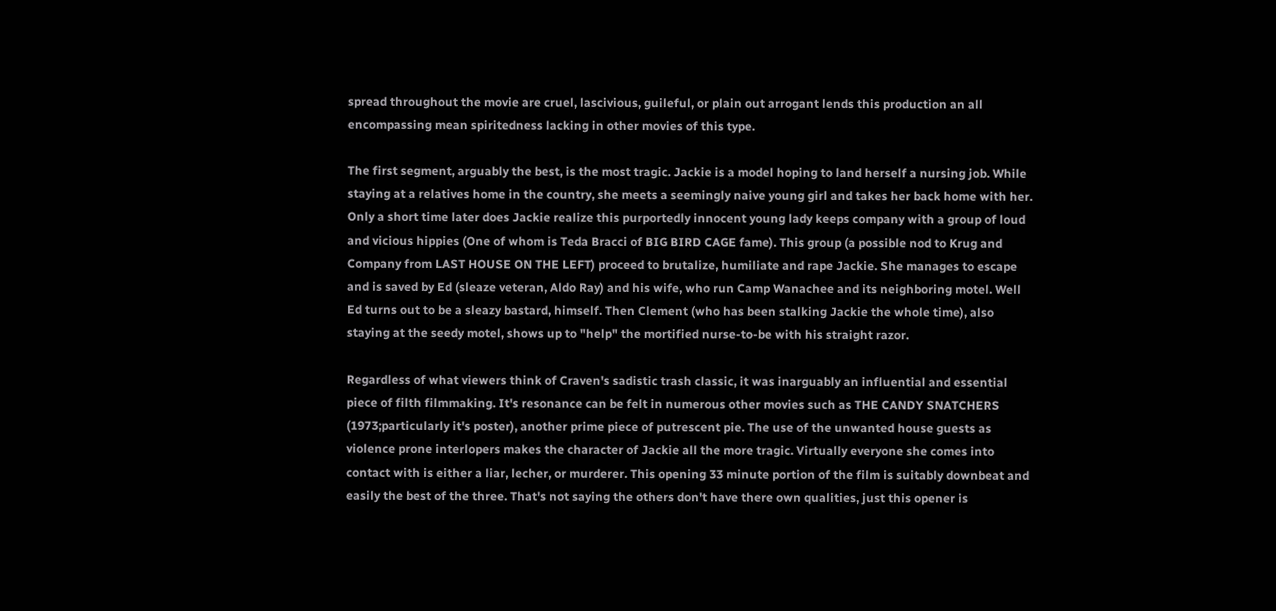spread throughout the movie are cruel, lascivious, guileful, or plain out arrogant lends this production an all encompassing mean spiritedness lacking in other movies of this type.

The first segment, arguably the best, is the most tragic. Jackie is a model hoping to land herself a nursing job. While staying at a relatives home in the country, she meets a seemingly naive young girl and takes her back home with her. Only a short time later does Jackie realize this purportedly innocent young lady keeps company with a group of loud and vicious hippies (One of whom is Teda Bracci of BIG BIRD CAGE fame). This group (a possible nod to Krug and Company from LAST HOUSE ON THE LEFT) proceed to brutalize, humiliate and rape Jackie. She manages to escape and is saved by Ed (sleaze veteran, Aldo Ray) and his wife, who run Camp Wanachee and its neighboring motel. Well Ed turns out to be a sleazy bastard, himself. Then Clement (who has been stalking Jackie the whole time), also staying at the seedy motel, shows up to "help" the mortified nurse-to-be with his straight razor.

Regardless of what viewers think of Craven's sadistic trash classic, it was inarguably an influential and essential piece of filth filmmaking. It's resonance can be felt in numerous other movies such as THE CANDY SNATCHERS (1973;particularly it's poster), another prime piece of putrescent pie. The use of the unwanted house guests as violence prone interlopers makes the character of Jackie all the more tragic. Virtually everyone she comes into contact with is either a liar, lecher, or murderer. This opening 33 minute portion of the film is suitably downbeat and easily the best of the three. That's not saying the others don't have there own qualities, just this opener is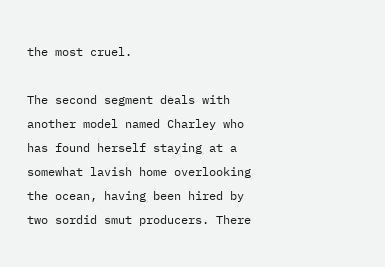the most cruel.

The second segment deals with another model named Charley who has found herself staying at a somewhat lavish home overlooking the ocean, having been hired by two sordid smut producers. There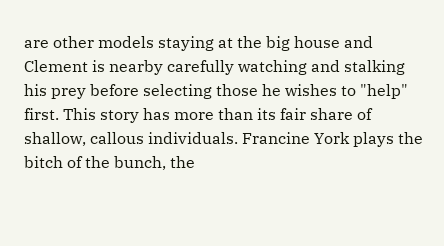are other models staying at the big house and Clement is nearby carefully watching and stalking his prey before selecting those he wishes to "help" first. This story has more than its fair share of shallow, callous individuals. Francine York plays the bitch of the bunch, the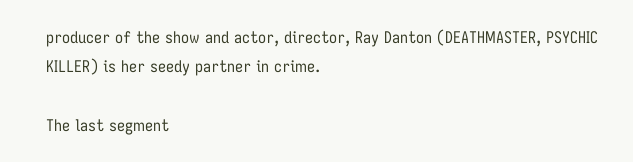producer of the show and actor, director, Ray Danton (DEATHMASTER, PSYCHIC KILLER) is her seedy partner in crime.

The last segment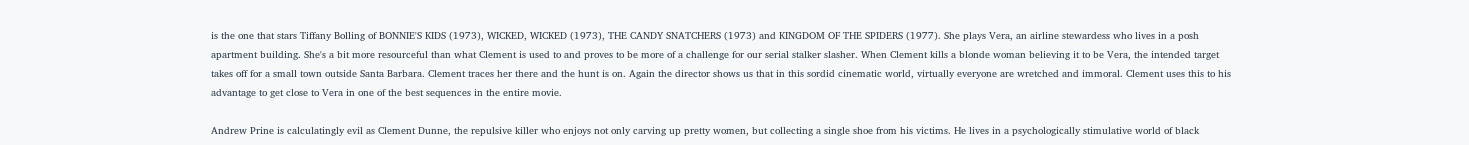is the one that stars Tiffany Bolling of BONNIE'S KIDS (1973), WICKED, WICKED (1973), THE CANDY SNATCHERS (1973) and KINGDOM OF THE SPIDERS (1977). She plays Vera, an airline stewardess who lives in a posh apartment building. She's a bit more resourceful than what Clement is used to and proves to be more of a challenge for our serial stalker slasher. When Clement kills a blonde woman believing it to be Vera, the intended target takes off for a small town outside Santa Barbara. Clement traces her there and the hunt is on. Again the director shows us that in this sordid cinematic world, virtually everyone are wretched and immoral. Clement uses this to his advantage to get close to Vera in one of the best sequences in the entire movie.

Andrew Prine is calculatingly evil as Clement Dunne, the repulsive killer who enjoys not only carving up pretty women, but collecting a single shoe from his victims. He lives in a psychologically stimulative world of black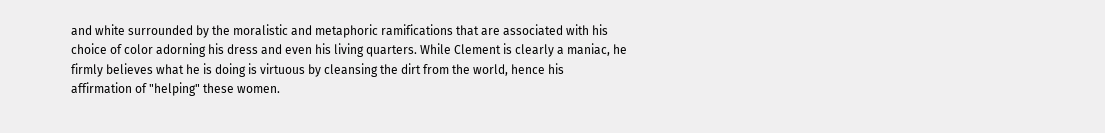and white surrounded by the moralistic and metaphoric ramifications that are associated with his choice of color adorning his dress and even his living quarters. While Clement is clearly a maniac, he firmly believes what he is doing is virtuous by cleansing the dirt from the world, hence his affirmation of "helping" these women.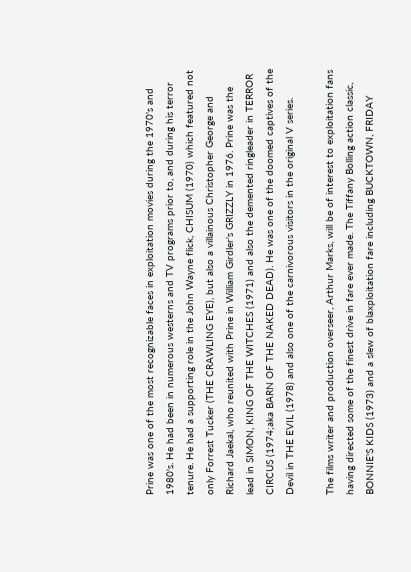Prine was one of the most recognizable faces in exploitation movies during the 1970's and 1980's. He had been in numerous westerns and TV programs prior to, and during his terror tenure. He had a supporting role in the John Wayne flick, CHISUM (1970) which featured not only Forrest Tucker (THE CRAWLING EYE), but also a villainous Christopher George and Richard Jaekal, who reunited with Prine in William Girdler's GRIZZLY in 1976. Prine was the lead in SIMON, KING OF THE WITCHES (1971) and also the demented ringleader in TERROR CIRCUS (1974;aka BARN OF THE NAKED DEAD). He was one of the doomed captives of the Devil in THE EVIL (1978) and also one of the carnivorous visitors in the original V series.

The films writer and production overseer, Arthur Marks, will be of interest to exploitation fans having directed some of the finest drive in fare ever made. The Tiffany Bolling action classic, BONNIE'S KIDS (1973) and a slew of blaxploitation fare including BUCKTOWN, FRIDAY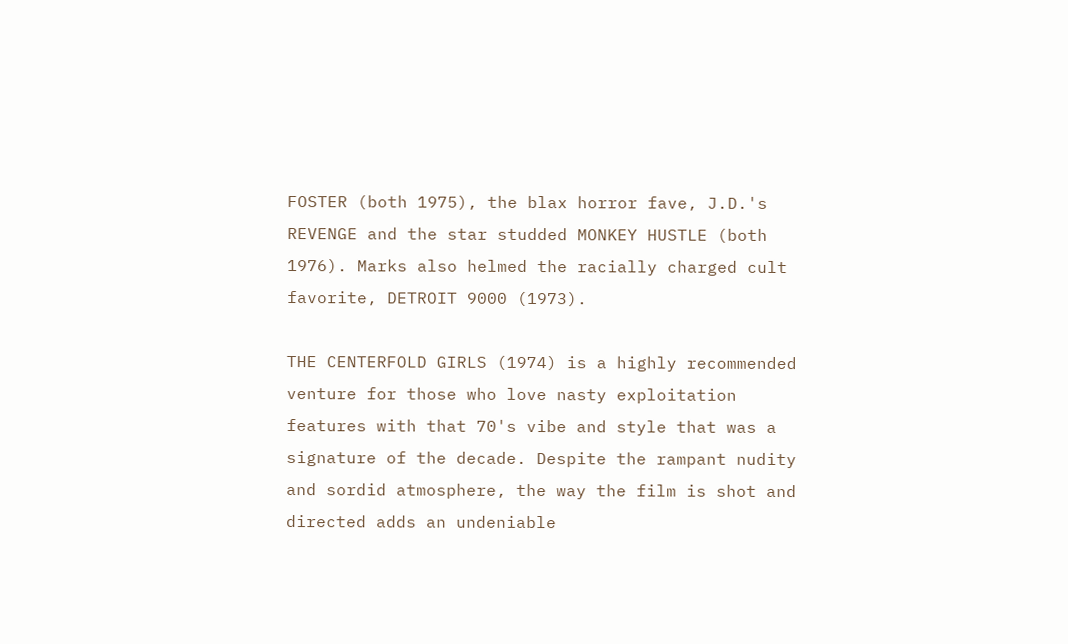FOSTER (both 1975), the blax horror fave, J.D.'s REVENGE and the star studded MONKEY HUSTLE (both 1976). Marks also helmed the racially charged cult favorite, DETROIT 9000 (1973).

THE CENTERFOLD GIRLS (1974) is a highly recommended venture for those who love nasty exploitation features with that 70's vibe and style that was a signature of the decade. Despite the rampant nudity and sordid atmosphere, the way the film is shot and directed adds an undeniable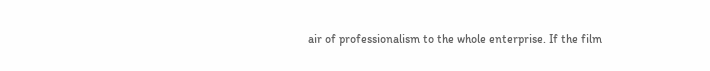air of professionalism to the whole enterprise. If the film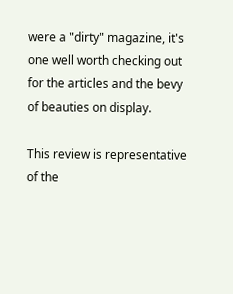were a "dirty" magazine, it's one well worth checking out for the articles and the bevy of beauties on display.

This review is representative of the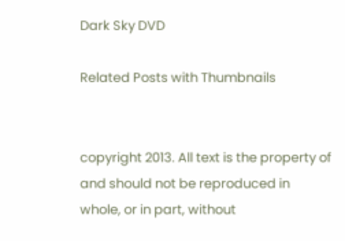Dark Sky DVD

Related Posts with Thumbnails


copyright 2013. All text is the property of and should not be reproduced in whole, or in part, without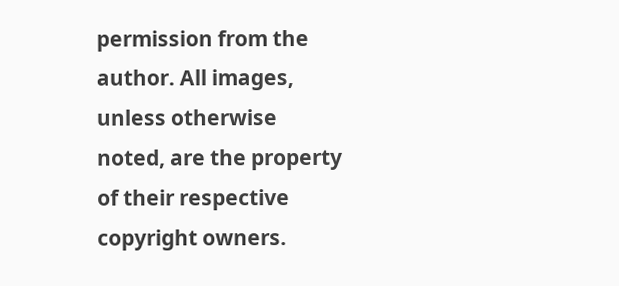permission from the author. All images, unless otherwise noted, are the property of their respective copyright owners.